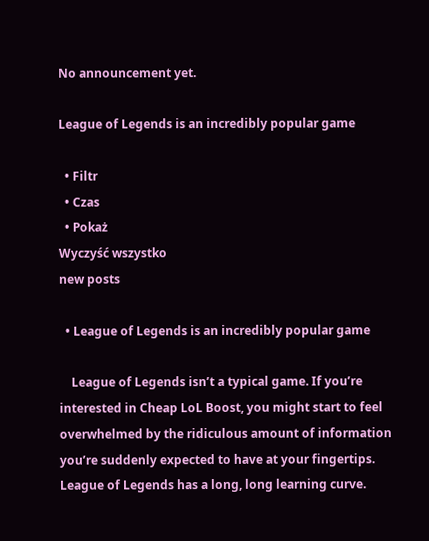No announcement yet.

League of Legends is an incredibly popular game

  • Filtr
  • Czas
  • Pokaż
Wyczyść wszystko
new posts

  • League of Legends is an incredibly popular game

    League of Legends isn’t a typical game. If you’re interested in Cheap LoL Boost, you might start to feel overwhelmed by the ridiculous amount of information you’re suddenly expected to have at your fingertips. League of Legends has a long, long learning curve.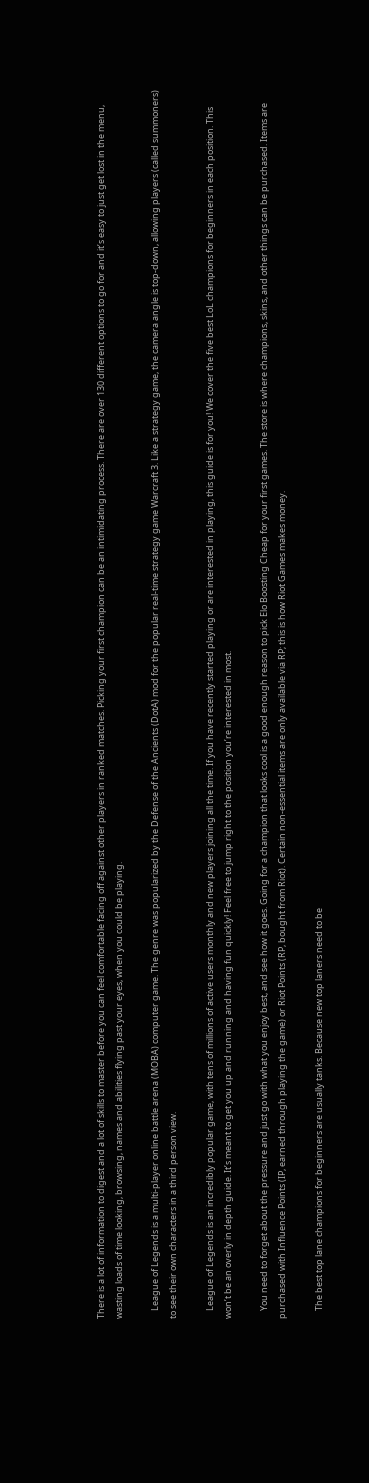There is a lot of information to digest and a lot of skills to master before you can feel comfortable facing off against other players in ranked matches. Picking your first champion can be an intimidating process. There are over 130 different options to go for and it’s easy to just get lost in the menu, wasting loads of time looking, browsing, names and abilities flying past your eyes, when you could be playing.

    League of Legends is a multi-player online battle arena (MOBA) computer game. The genre was popularized by the Defense of the Ancients (DotA) mod for the popular real-time strategy game Warcraft 3. Like a strategy game, the camera angle is top-down, allowing players (called summoners) to see their own characters in a third person view.

    League of Legends is an incredibly popular game, with tens of millions of active users monthly and new players joining all the time. If you have recently started playing or are interested in playing, this guide is for you! We cover the five best LoL champions for beginners in each position. This won’t be an overly in depth guide. It’s meant to get you up and running and having fun quickly! Feel free to jump right to the position you’re interested in most.

    You need to forget about the pressure and just go with what you enjoy best, and see how it goes. Going for a champion that looks cool is a good enough reason to pick Elo Boosting Cheap for your first games. The store is where champions, skins, and other things can be purchased. Items are purchased with Influence Points (IP, earned through playing the game) or Riot Points (RP, bought from Riot). Certain non-essential items are only available via RP; this is how Riot Games makes money.

    The best top lane champions for beginners are usually tanks. Because new top laners need to be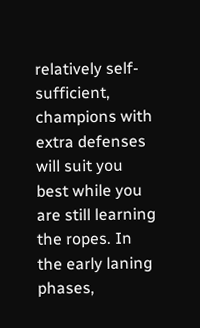relatively self-sufficient, champions with extra defenses will suit you best while you are still learning the ropes. In the early laning phases,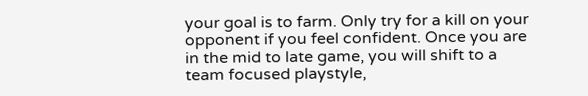your goal is to farm. Only try for a kill on your opponent if you feel confident. Once you are in the mid to late game, you will shift to a team focused playstyle,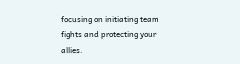focusing on initiating team fights and protecting your allies.